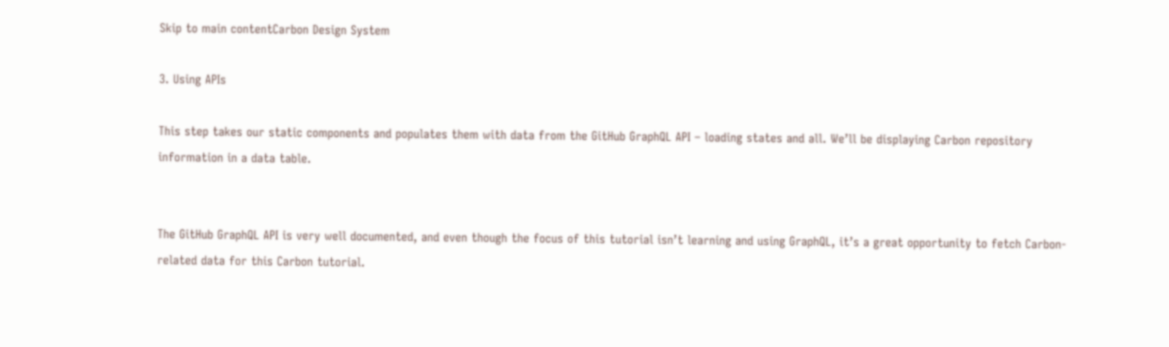Skip to main contentCarbon Design System

3. Using APIs

This step takes our static components and populates them with data from the GitHub GraphQL API – loading states and all. We’ll be displaying Carbon repository information in a data table.


The GitHub GraphQL API is very well documented, and even though the focus of this tutorial isn’t learning and using GraphQL, it’s a great opportunity to fetch Carbon-related data for this Carbon tutorial.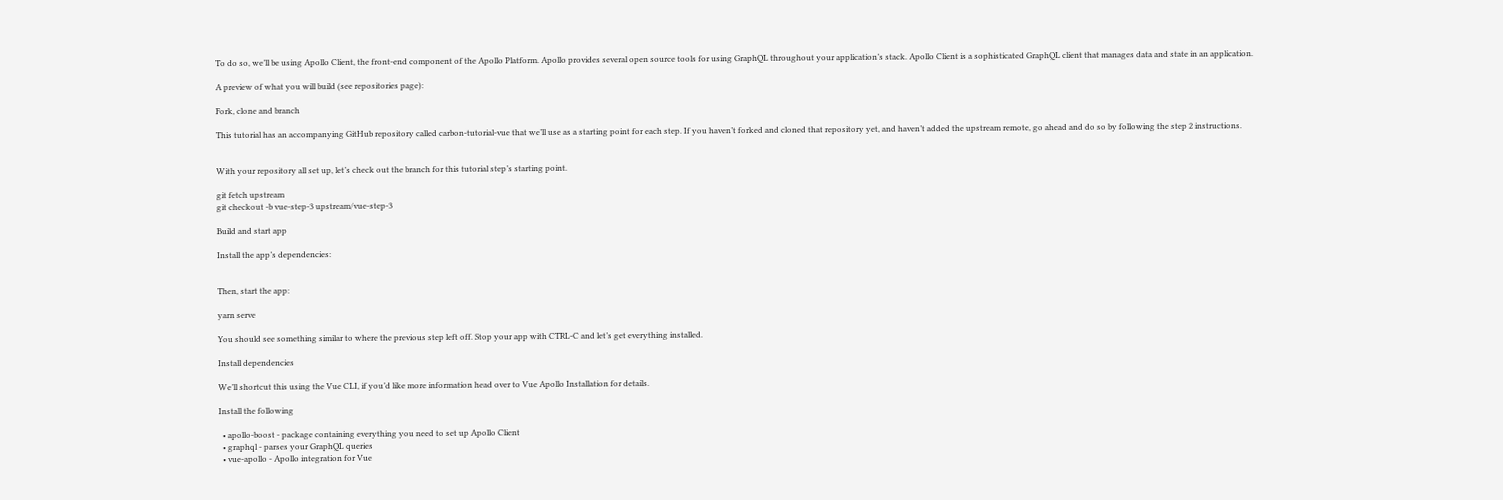To do so, we’ll be using Apollo Client, the front-end component of the Apollo Platform. Apollo provides several open source tools for using GraphQL throughout your application’s stack. Apollo Client is a sophisticated GraphQL client that manages data and state in an application.

A preview of what you will build (see repositories page):

Fork, clone and branch

This tutorial has an accompanying GitHub repository called carbon-tutorial-vue that we’ll use as a starting point for each step. If you haven’t forked and cloned that repository yet, and haven’t added the upstream remote, go ahead and do so by following the step 2 instructions.


With your repository all set up, let’s check out the branch for this tutorial step’s starting point.

git fetch upstream
git checkout -b vue-step-3 upstream/vue-step-3

Build and start app

Install the app’s dependencies:


Then, start the app:

yarn serve

You should see something similar to where the previous step left off. Stop your app with CTRL-C and let’s get everything installed.

Install dependencies

We’ll shortcut this using the Vue CLI, if you’d like more information head over to Vue Apollo Installation for details.

Install the following

  • apollo-boost - package containing everything you need to set up Apollo Client
  • graphql - parses your GraphQL queries
  • vue-apollo - Apollo integration for Vue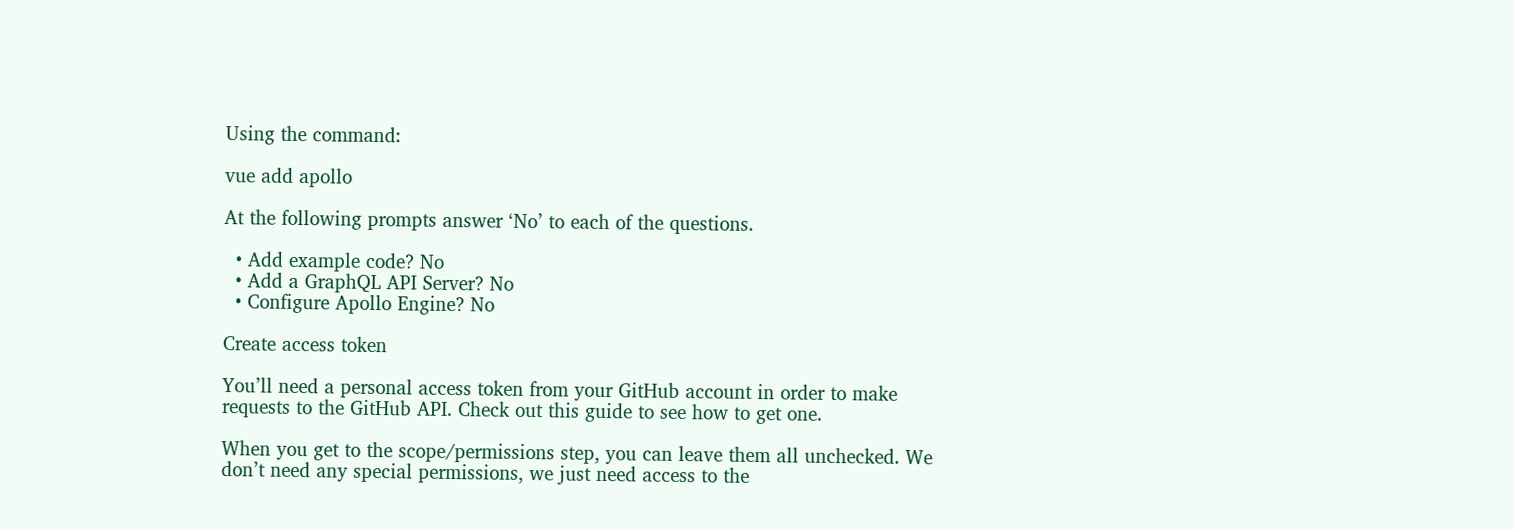Using the command:

vue add apollo

At the following prompts answer ‘No’ to each of the questions.

  • Add example code? No
  • Add a GraphQL API Server? No
  • Configure Apollo Engine? No

Create access token

You’ll need a personal access token from your GitHub account in order to make requests to the GitHub API. Check out this guide to see how to get one.

When you get to the scope/permissions step, you can leave them all unchecked. We don’t need any special permissions, we just need access to the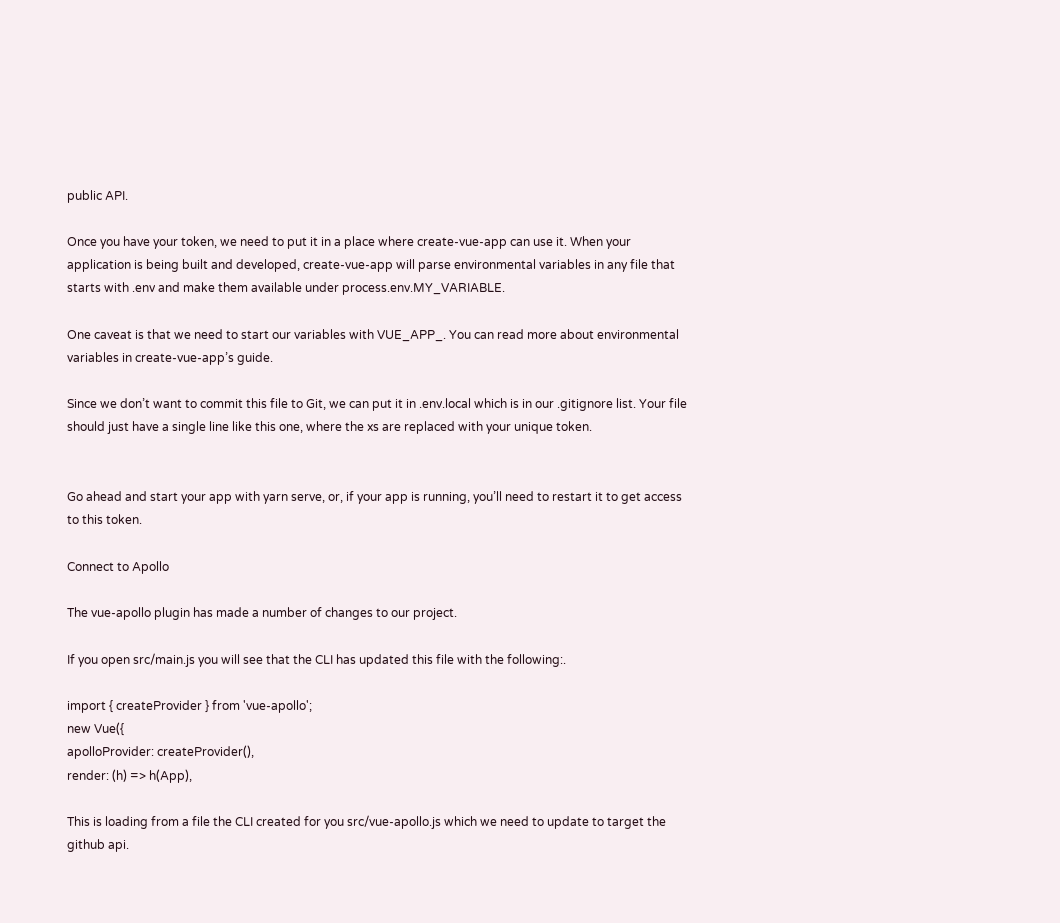public API.

Once you have your token, we need to put it in a place where create-vue-app can use it. When your application is being built and developed, create-vue-app will parse environmental variables in any file that starts with .env and make them available under process.env.MY_VARIABLE.

One caveat is that we need to start our variables with VUE_APP_. You can read more about environmental variables in create-vue-app’s guide.

Since we don’t want to commit this file to Git, we can put it in .env.local which is in our .gitignore list. Your file should just have a single line like this one, where the xs are replaced with your unique token.


Go ahead and start your app with yarn serve, or, if your app is running, you’ll need to restart it to get access to this token.

Connect to Apollo

The vue-apollo plugin has made a number of changes to our project.

If you open src/main.js you will see that the CLI has updated this file with the following:.

import { createProvider } from 'vue-apollo';
new Vue({
apolloProvider: createProvider(),
render: (h) => h(App),

This is loading from a file the CLI created for you src/vue-apollo.js which we need to update to target the github api.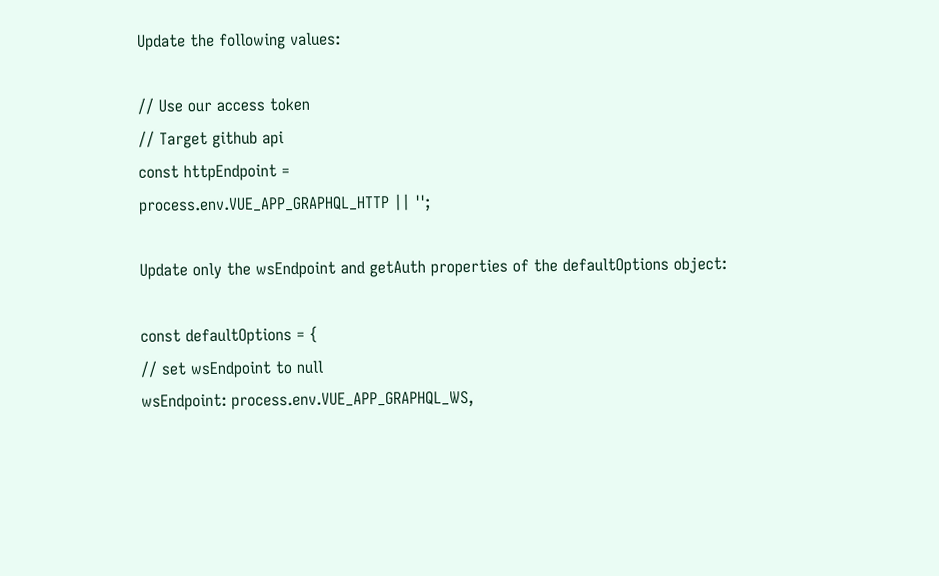Update the following values:

// Use our access token
// Target github api
const httpEndpoint =
process.env.VUE_APP_GRAPHQL_HTTP || '';

Update only the wsEndpoint and getAuth properties of the defaultOptions object:

const defaultOptions = {
// set wsEndpoint to null
wsEndpoint: process.env.VUE_APP_GRAPHQL_WS,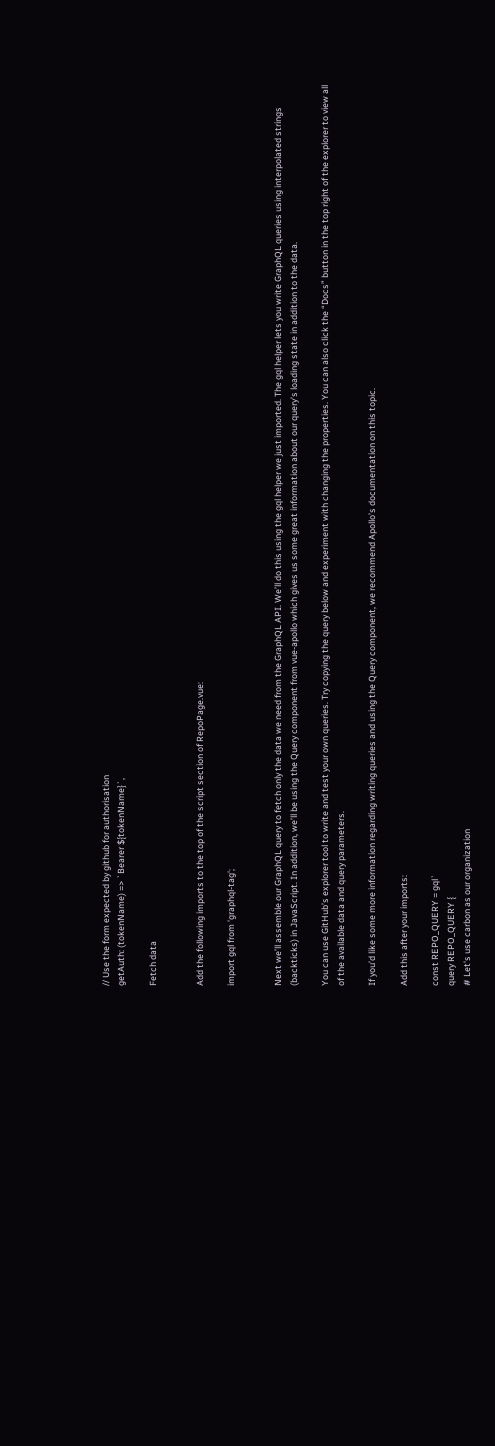// Use the form expected by github for authorisation
getAuth: (tokenName) => `Bearer ${tokenName}`,

Fetch data


Add the following imports to the top of the script section of RepoPage.vue:

import gql from 'graphql-tag';


Next we’ll assemble our GraphQL query to fetch only the data we need from the GraphQL API. We’ll do this using the gql helper we just imported. The gql helper lets you write GraphQL queries using interpolated strings (backticks) in JavaScript. In addition, we’ll be using the Query component from vue-apollo which gives us some great information about our query’s loading state in addition to the data.

You can use GitHub’s explorer tool to write and test your own queries. Try copying the query below and experiment with changing the properties. You can also click the “Docs” button in the top right of the explorer to view all of the available data and query parameters.

If you’d like some more information regarding writing queries and using the Query component, we recommend Apollo’s documentation on this topic.

Add this after your imports:

const REPO_QUERY = gql`
query REPO_QUERY {
# Let's use carbon as our organization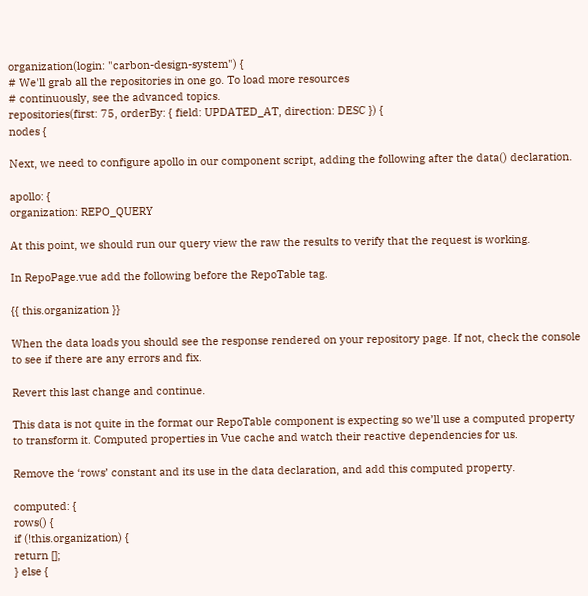organization(login: "carbon-design-system") {
# We'll grab all the repositories in one go. To load more resources
# continuously, see the advanced topics.
repositories(first: 75, orderBy: { field: UPDATED_AT, direction: DESC }) {
nodes {

Next, we need to configure apollo in our component script, adding the following after the data() declaration.

apollo: {
organization: REPO_QUERY

At this point, we should run our query view the raw the results to verify that the request is working.

In RepoPage.vue add the following before the RepoTable tag.

{{ this.organization }}

When the data loads you should see the response rendered on your repository page. If not, check the console to see if there are any errors and fix.

Revert this last change and continue.

This data is not quite in the format our RepoTable component is expecting so we’ll use a computed property to transform it. Computed properties in Vue cache and watch their reactive dependencies for us.

Remove the ‘rows’ constant and its use in the data declaration, and add this computed property.

computed: {
rows() {
if (!this.organization) {
return [];
} else {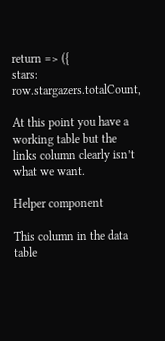return => ({
stars: row.stargazers.totalCount,

At this point you have a working table but the links column clearly isn’t what we want.

Helper component

This column in the data table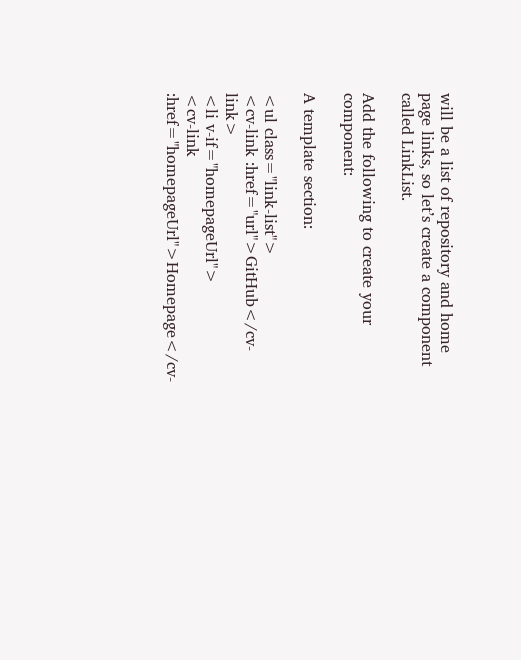will be a list of repository and home page links, so let’s create a component called LinkList.

Add the following to create your component:

A template section:

<ul class="link-list">
<cv-link :href="url">GitHub</cv-link>
<li v-if="homepageUrl">
<cv-link :href="homepageUrl">Homepage</cv-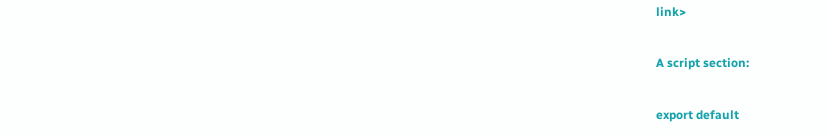link>

A script section:

export default